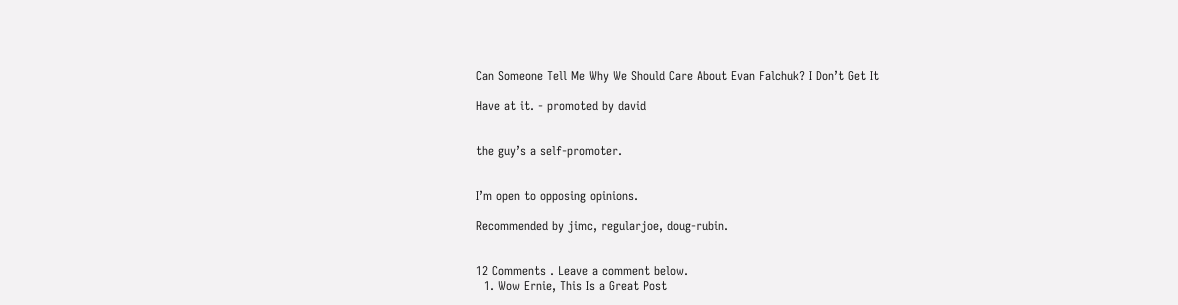Can Someone Tell Me Why We Should Care About Evan Falchuk? I Don’t Get It

Have at it. - promoted by david


the guy’s a self-promoter.


I’m open to opposing opinions.

Recommended by jimc, regularjoe, doug-rubin.


12 Comments . Leave a comment below.
  1. Wow Ernie, This Is a Great Post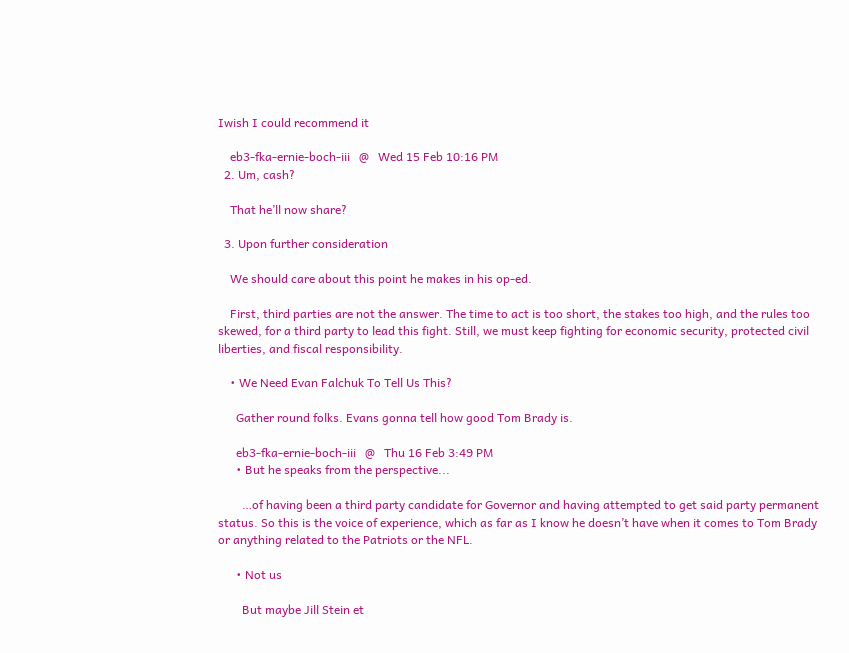Iwish I could recommend it

    eb3-fka-ernie-boch-iii   @   Wed 15 Feb 10:16 PM
  2. Um, cash?

    That he’ll now share?

  3. Upon further consideration

    We should care about this point he makes in his op-ed.

    First, third parties are not the answer. The time to act is too short, the stakes too high, and the rules too skewed, for a third party to lead this fight. Still, we must keep fighting for economic security, protected civil liberties, and fiscal responsibility.

    • We Need Evan Falchuk To Tell Us This?

      Gather round folks. Evans gonna tell how good Tom Brady is.

      eb3-fka-ernie-boch-iii   @   Thu 16 Feb 3:49 PM
      • But he speaks from the perspective...

        …of having been a third party candidate for Governor and having attempted to get said party permanent status. So this is the voice of experience, which as far as I know he doesn’t have when it comes to Tom Brady or anything related to the Patriots or the NFL.

      • Not us

        But maybe Jill Stein et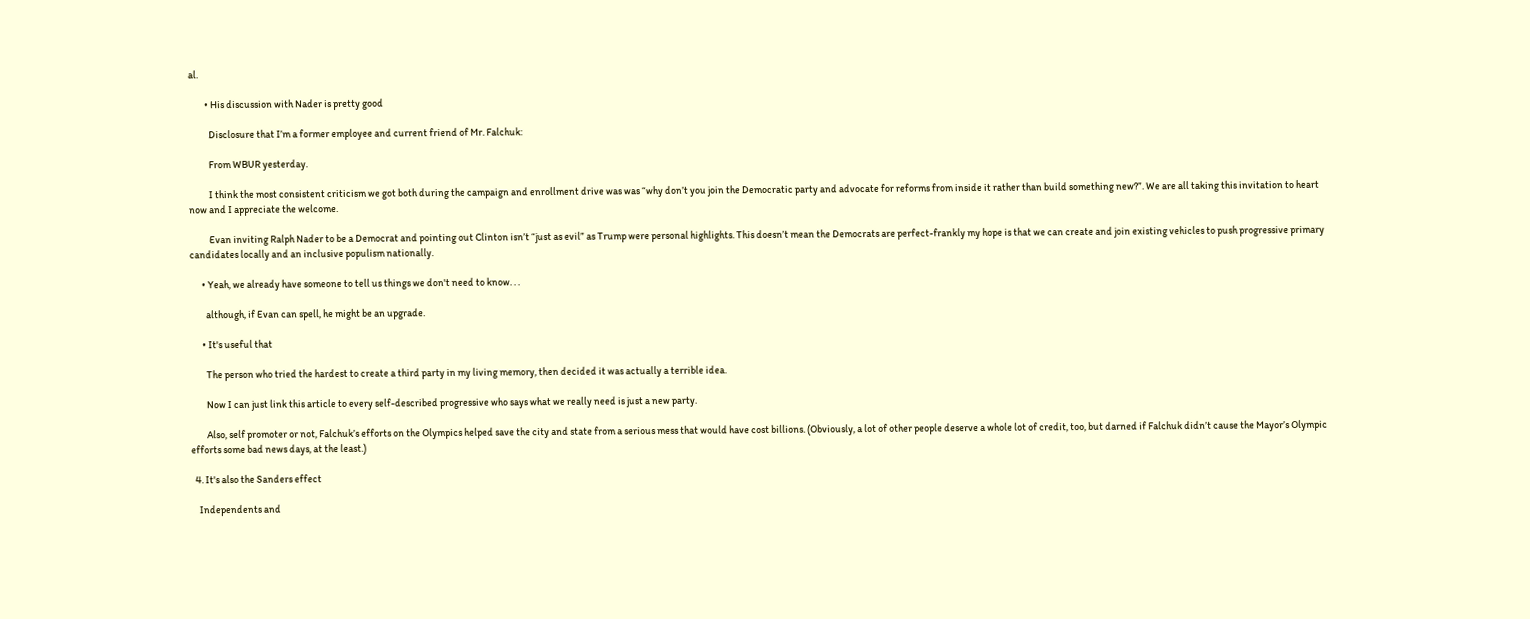al.

        • His discussion with Nader is pretty good

          Disclosure that I’m a former employee and current friend of Mr. Falchuk:

          From WBUR yesterday.

          I think the most consistent criticism we got both during the campaign and enrollment drive was was “why don’t you join the Democratic party and advocate for reforms from inside it rather than build something new?”. We are all taking this invitation to heart now and I appreciate the welcome.

          Evan inviting Ralph Nader to be a Democrat and pointing out Clinton isn’t “just as evil” as Trump were personal highlights. This doesn’t mean the Democrats are perfect-frankly my hope is that we can create and join existing vehicles to push progressive primary candidates locally and an inclusive populism nationally.

      • Yeah, we already have someone to tell us things we don't need to know. . .

        although, if Evan can spell, he might be an upgrade.

      • It's useful that

        The person who tried the hardest to create a third party in my living memory, then decided it was actually a terrible idea.

        Now I can just link this article to every self-described progressive who says what we really need is just a new party.

        Also, self promoter or not, Falchuk’s efforts on the Olympics helped save the city and state from a serious mess that would have cost billions. (Obviously, a lot of other people deserve a whole lot of credit, too, but darned if Falchuk didn’t cause the Mayor’s Olympic efforts some bad news days, at the least.)

  4. It's also the Sanders effect

    Independents and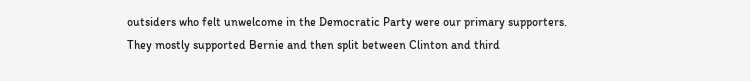outsiders who felt unwelcome in the Democratic Party were our primary supporters. They mostly supported Bernie and then split between Clinton and third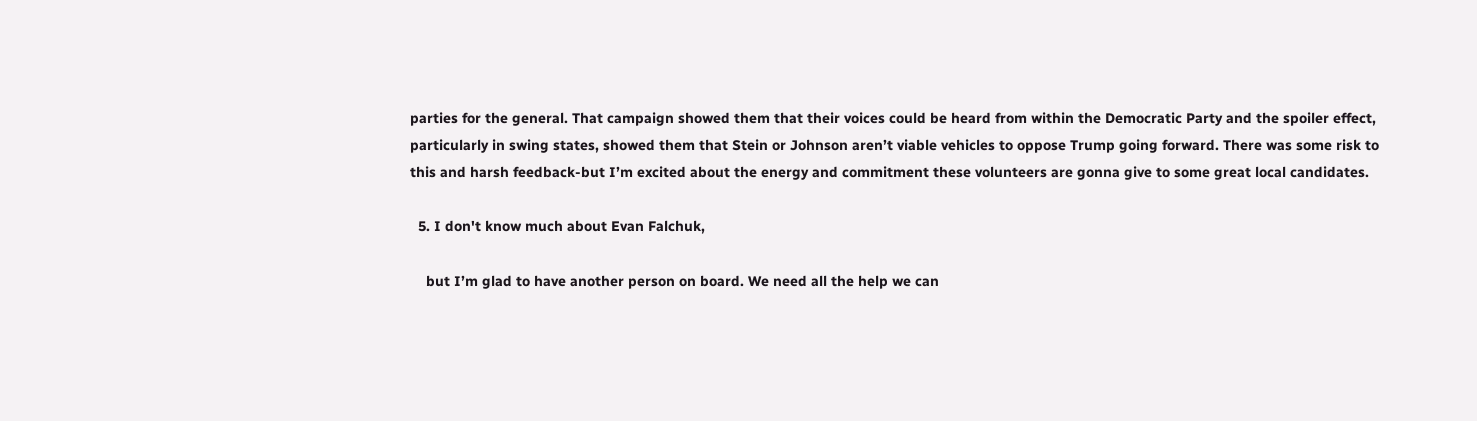parties for the general. That campaign showed them that their voices could be heard from within the Democratic Party and the spoiler effect, particularly in swing states, showed them that Stein or Johnson aren’t viable vehicles to oppose Trump going forward. There was some risk to this and harsh feedback-but I’m excited about the energy and commitment these volunteers are gonna give to some great local candidates.

  5. I don't know much about Evan Falchuk,

    but I’m glad to have another person on board. We need all the help we can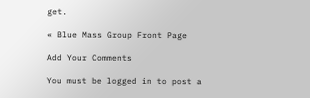get.

« Blue Mass Group Front Page

Add Your Comments

You must be logged in to post a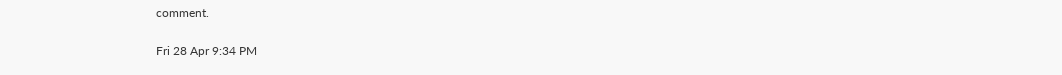comment.

Fri 28 Apr 9:34 PM